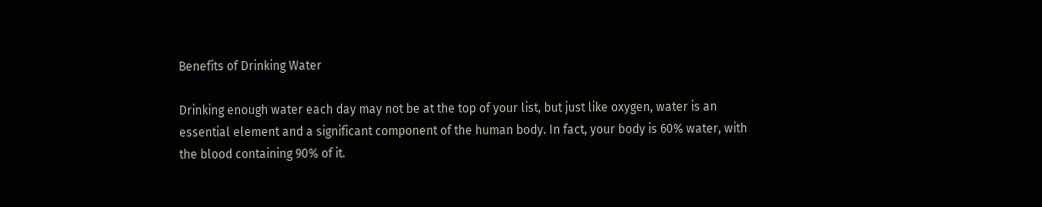Benefits of Drinking Water

Drinking enough water each day may not be at the top of your list, but just like oxygen, water is an essential element and a significant component of the human body. In fact, your body is 60% water, with the blood containing 90% of it.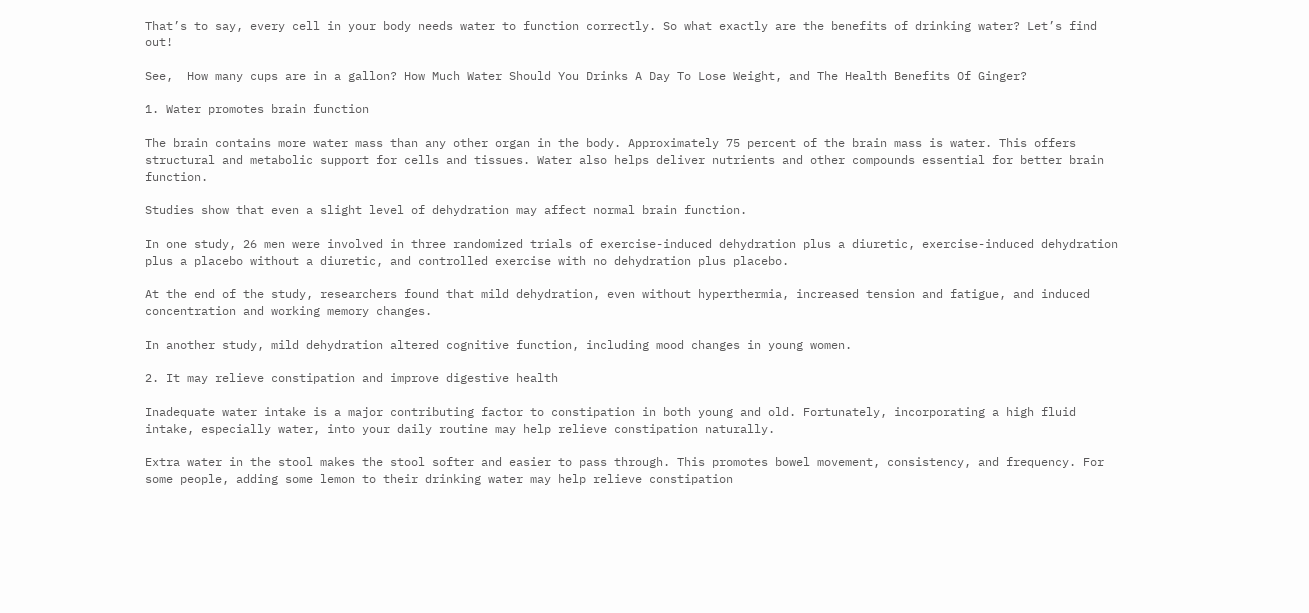That’s to say, every cell in your body needs water to function correctly. So what exactly are the benefits of drinking water? Let’s find out!

See,  How many cups are in a gallon? How Much Water Should You Drinks A Day To Lose Weight, and The Health Benefits Of Ginger?

1. Water promotes brain function

The brain contains more water mass than any other organ in the body. Approximately 75 percent of the brain mass is water. This offers structural and metabolic support for cells and tissues. Water also helps deliver nutrients and other compounds essential for better brain function.

Studies show that even a slight level of dehydration may affect normal brain function.

In one study, 26 men were involved in three randomized trials of exercise-induced dehydration plus a diuretic, exercise-induced dehydration plus a placebo without a diuretic, and controlled exercise with no dehydration plus placebo.

At the end of the study, researchers found that mild dehydration, even without hyperthermia, increased tension and fatigue, and induced concentration and working memory changes.

In another study, mild dehydration altered cognitive function, including mood changes in young women.

2. It may relieve constipation and improve digestive health

Inadequate water intake is a major contributing factor to constipation in both young and old. Fortunately, incorporating a high fluid intake, especially water, into your daily routine may help relieve constipation naturally.

Extra water in the stool makes the stool softer and easier to pass through. This promotes bowel movement, consistency, and frequency. For some people, adding some lemon to their drinking water may help relieve constipation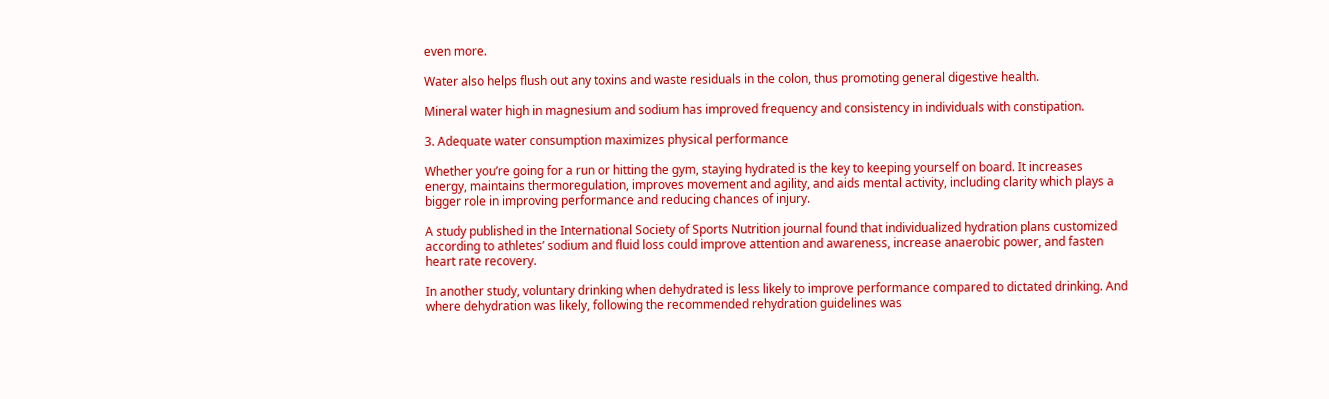even more.

Water also helps flush out any toxins and waste residuals in the colon, thus promoting general digestive health.

Mineral water high in magnesium and sodium has improved frequency and consistency in individuals with constipation.

3. Adequate water consumption maximizes physical performance

Whether you’re going for a run or hitting the gym, staying hydrated is the key to keeping yourself on board. It increases energy, maintains thermoregulation, improves movement and agility, and aids mental activity, including clarity which plays a bigger role in improving performance and reducing chances of injury.

A study published in the International Society of Sports Nutrition journal found that individualized hydration plans customized according to athletes’ sodium and fluid loss could improve attention and awareness, increase anaerobic power, and fasten heart rate recovery.

In another study, voluntary drinking when dehydrated is less likely to improve performance compared to dictated drinking. And where dehydration was likely, following the recommended rehydration guidelines was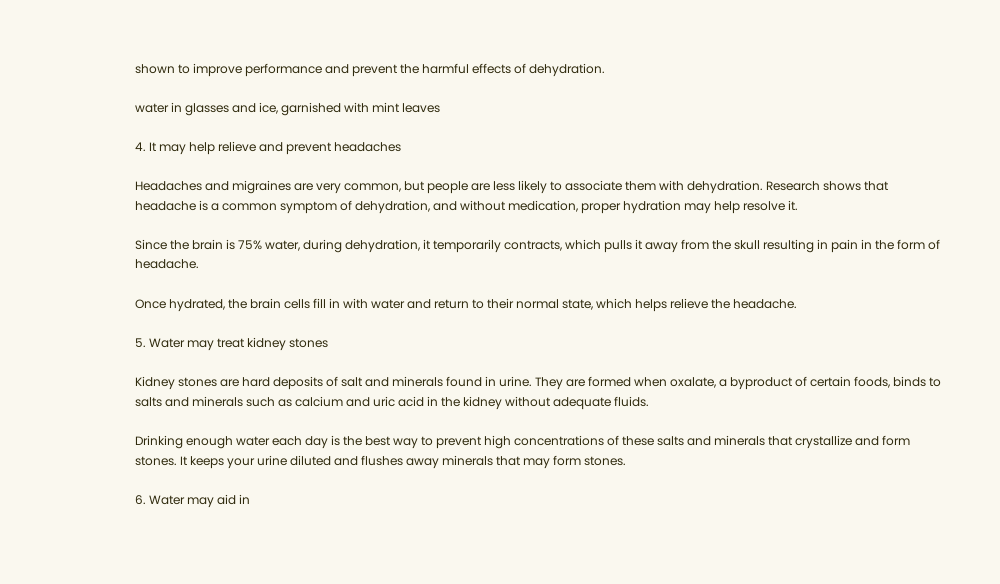shown to improve performance and prevent the harmful effects of dehydration.

water in glasses and ice, garnished with mint leaves

4. It may help relieve and prevent headaches

Headaches and migraines are very common, but people are less likely to associate them with dehydration. Research shows that headache is a common symptom of dehydration, and without medication, proper hydration may help resolve it.

Since the brain is 75% water, during dehydration, it temporarily contracts, which pulls it away from the skull resulting in pain in the form of headache.

Once hydrated, the brain cells fill in with water and return to their normal state, which helps relieve the headache.

5. Water may treat kidney stones

Kidney stones are hard deposits of salt and minerals found in urine. They are formed when oxalate, a byproduct of certain foods, binds to salts and minerals such as calcium and uric acid in the kidney without adequate fluids.

Drinking enough water each day is the best way to prevent high concentrations of these salts and minerals that crystallize and form stones. It keeps your urine diluted and flushes away minerals that may form stones.

6. Water may aid in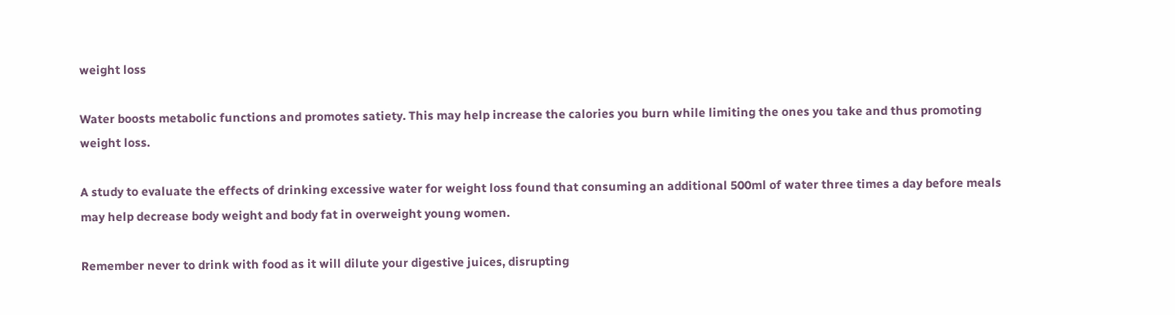weight loss

Water boosts metabolic functions and promotes satiety. This may help increase the calories you burn while limiting the ones you take and thus promoting weight loss.

A study to evaluate the effects of drinking excessive water for weight loss found that consuming an additional 500ml of water three times a day before meals may help decrease body weight and body fat in overweight young women.

Remember never to drink with food as it will dilute your digestive juices, disrupting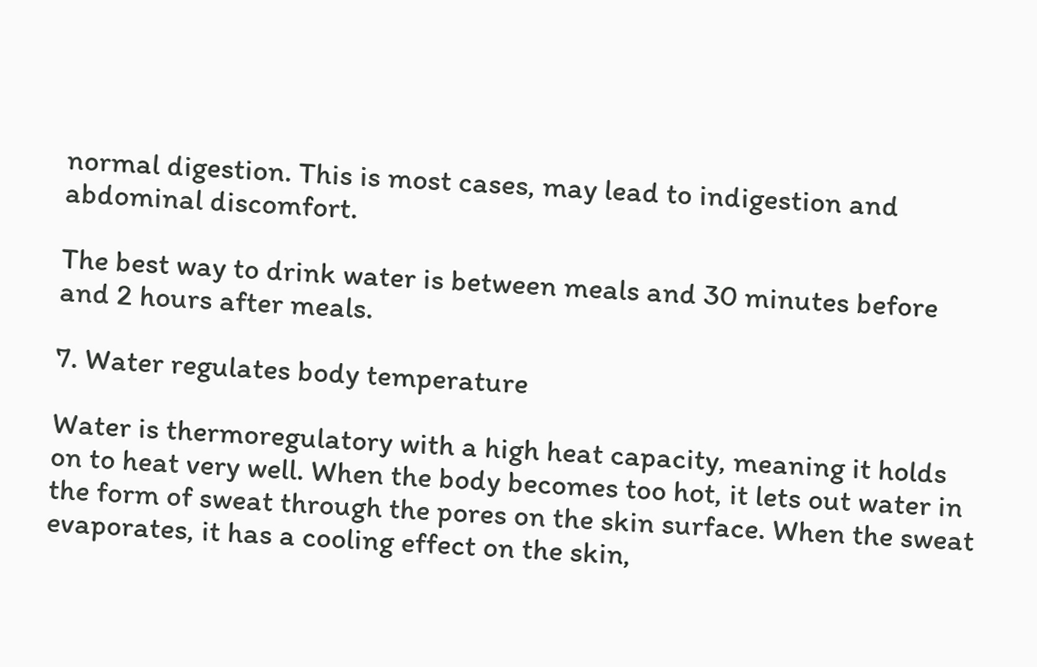normal digestion. This is most cases, may lead to indigestion and abdominal discomfort.

The best way to drink water is between meals and 30 minutes before and 2 hours after meals.

7. Water regulates body temperature

Water is thermoregulatory with a high heat capacity, meaning it holds on to heat very well. When the body becomes too hot, it lets out water in the form of sweat through the pores on the skin surface. When the sweat evaporates, it has a cooling effect on the skin,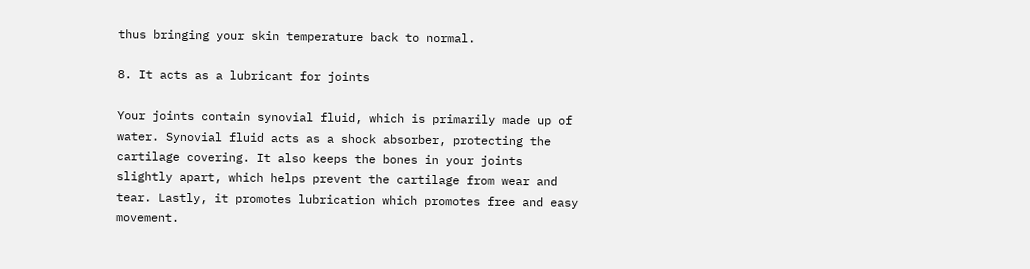thus bringing your skin temperature back to normal.

8. It acts as a lubricant for joints

Your joints contain synovial fluid, which is primarily made up of water. Synovial fluid acts as a shock absorber, protecting the cartilage covering. It also keeps the bones in your joints slightly apart, which helps prevent the cartilage from wear and tear. Lastly, it promotes lubrication which promotes free and easy movement.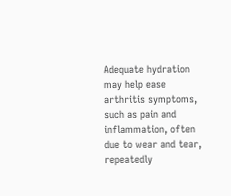Adequate hydration may help ease arthritis symptoms, such as pain and inflammation, often due to wear and tear, repeatedly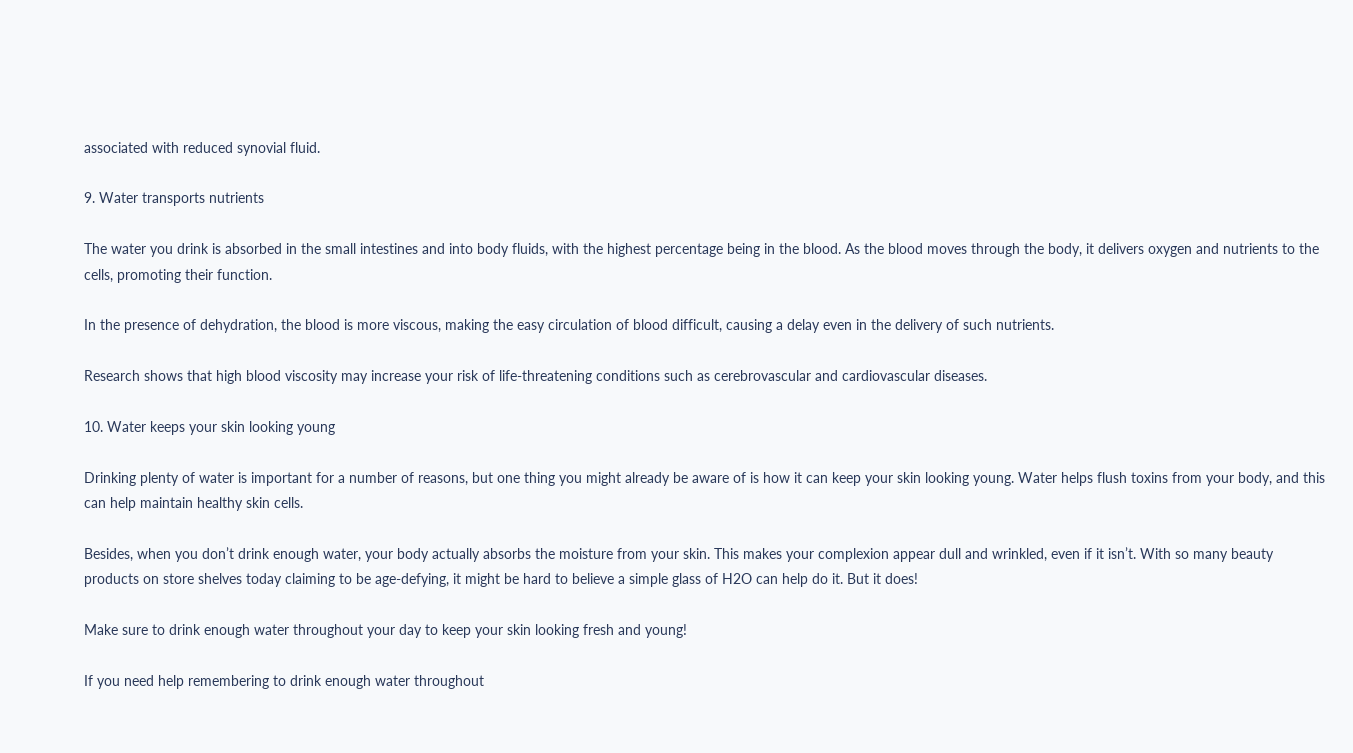associated with reduced synovial fluid.

9. Water transports nutrients

The water you drink is absorbed in the small intestines and into body fluids, with the highest percentage being in the blood. As the blood moves through the body, it delivers oxygen and nutrients to the cells, promoting their function.

In the presence of dehydration, the blood is more viscous, making the easy circulation of blood difficult, causing a delay even in the delivery of such nutrients.

Research shows that high blood viscosity may increase your risk of life-threatening conditions such as cerebrovascular and cardiovascular diseases.

10. Water keeps your skin looking young

Drinking plenty of water is important for a number of reasons, but one thing you might already be aware of is how it can keep your skin looking young. Water helps flush toxins from your body, and this can help maintain healthy skin cells.

Besides, when you don’t drink enough water, your body actually absorbs the moisture from your skin. This makes your complexion appear dull and wrinkled, even if it isn’t. With so many beauty products on store shelves today claiming to be age-defying, it might be hard to believe a simple glass of H2O can help do it. But it does!

Make sure to drink enough water throughout your day to keep your skin looking fresh and young!

If you need help remembering to drink enough water throughout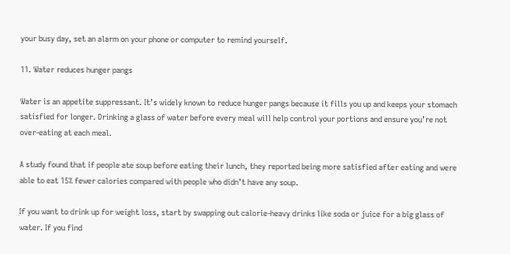your busy day, set an alarm on your phone or computer to remind yourself.

11. Water reduces hunger pangs

Water is an appetite suppressant. It’s widely known to reduce hunger pangs because it fills you up and keeps your stomach satisfied for longer. Drinking a glass of water before every meal will help control your portions and ensure you’re not over-eating at each meal.

A study found that if people ate soup before eating their lunch, they reported being more satisfied after eating and were able to eat 15% fewer calories compared with people who didn’t have any soup.

If you want to drink up for weight loss, start by swapping out calorie-heavy drinks like soda or juice for a big glass of water. If you find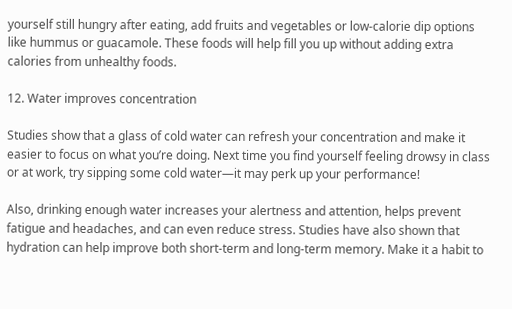yourself still hungry after eating, add fruits and vegetables or low-calorie dip options like hummus or guacamole. These foods will help fill you up without adding extra calories from unhealthy foods.

12. Water improves concentration

Studies show that a glass of cold water can refresh your concentration and make it easier to focus on what you’re doing. Next time you find yourself feeling drowsy in class or at work, try sipping some cold water—it may perk up your performance!

Also, drinking enough water increases your alertness and attention, helps prevent fatigue and headaches, and can even reduce stress. Studies have also shown that hydration can help improve both short-term and long-term memory. Make it a habit to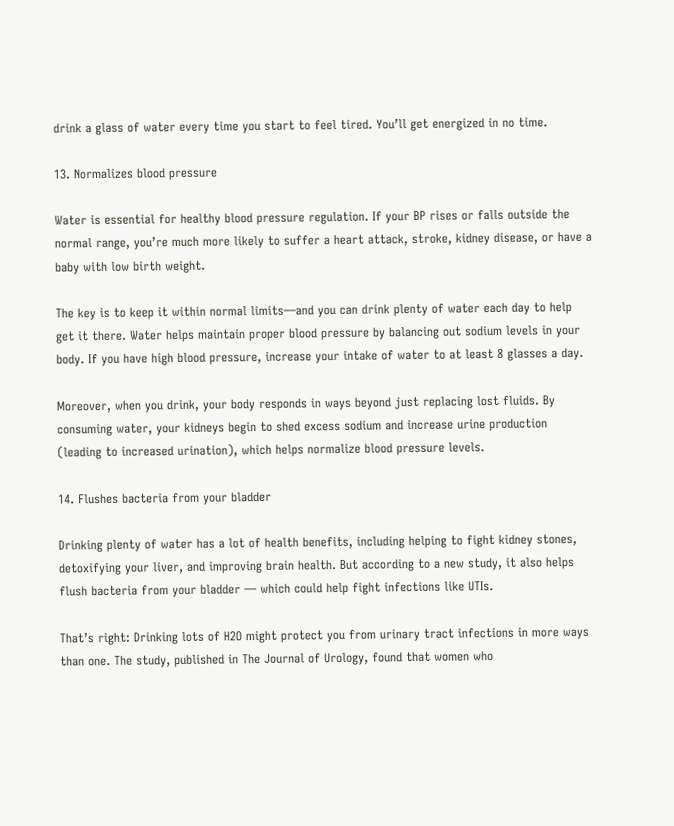drink a glass of water every time you start to feel tired. You’ll get energized in no time.

13. Normalizes blood pressure

Water is essential for healthy blood pressure regulation. If your BP rises or falls outside the normal range, you’re much more likely to suffer a heart attack, stroke, kidney disease, or have a baby with low birth weight.

The key is to keep it within normal limits—and you can drink plenty of water each day to help get it there. Water helps maintain proper blood pressure by balancing out sodium levels in your body. If you have high blood pressure, increase your intake of water to at least 8 glasses a day.

Moreover, when you drink, your body responds in ways beyond just replacing lost fluids. By consuming water, your kidneys begin to shed excess sodium and increase urine production (leading to increased urination), which helps normalize blood pressure levels.

14. Flushes bacteria from your bladder

Drinking plenty of water has a lot of health benefits, including helping to fight kidney stones, detoxifying your liver, and improving brain health. But according to a new study, it also helps flush bacteria from your bladder — which could help fight infections like UTIs.

That’s right: Drinking lots of H2O might protect you from urinary tract infections in more ways than one. The study, published in The Journal of Urology, found that women who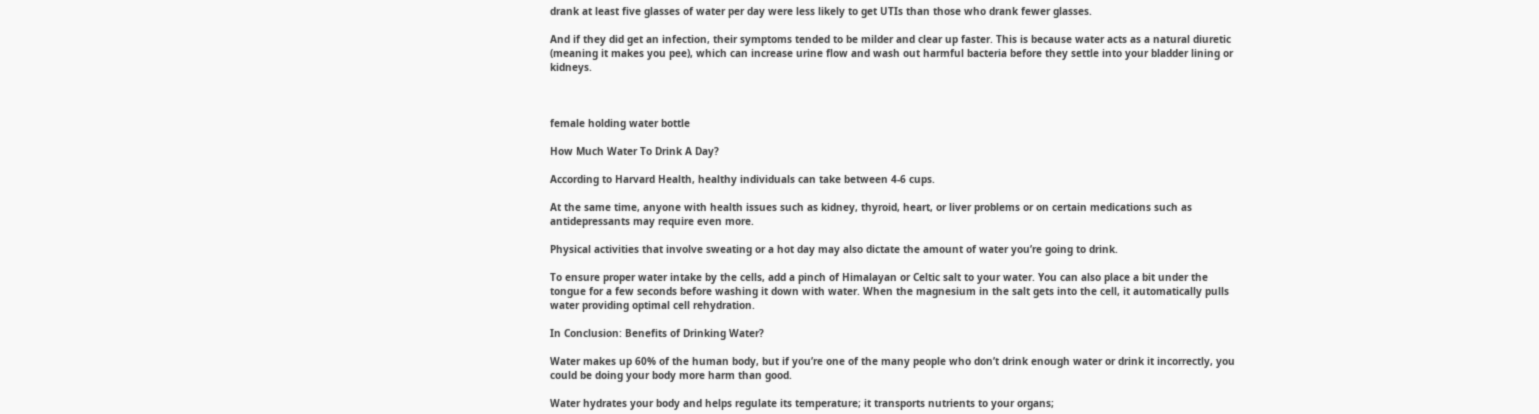drank at least five glasses of water per day were less likely to get UTIs than those who drank fewer glasses.

And if they did get an infection, their symptoms tended to be milder and clear up faster. This is because water acts as a natural diuretic (meaning it makes you pee), which can increase urine flow and wash out harmful bacteria before they settle into your bladder lining or kidneys.



female holding water bottle

How Much Water To Drink A Day?

According to Harvard Health, healthy individuals can take between 4-6 cups.

At the same time, anyone with health issues such as kidney, thyroid, heart, or liver problems or on certain medications such as antidepressants may require even more.

Physical activities that involve sweating or a hot day may also dictate the amount of water you’re going to drink.

To ensure proper water intake by the cells, add a pinch of Himalayan or Celtic salt to your water. You can also place a bit under the tongue for a few seconds before washing it down with water. When the magnesium in the salt gets into the cell, it automatically pulls water providing optimal cell rehydration.

In Conclusion: Benefits of Drinking Water?

Water makes up 60% of the human body, but if you’re one of the many people who don’t drink enough water or drink it incorrectly, you could be doing your body more harm than good.

Water hydrates your body and helps regulate its temperature; it transports nutrients to your organs;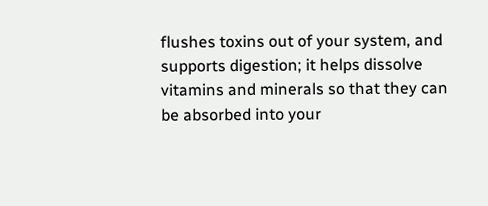flushes toxins out of your system, and supports digestion; it helps dissolve vitamins and minerals so that they can be absorbed into your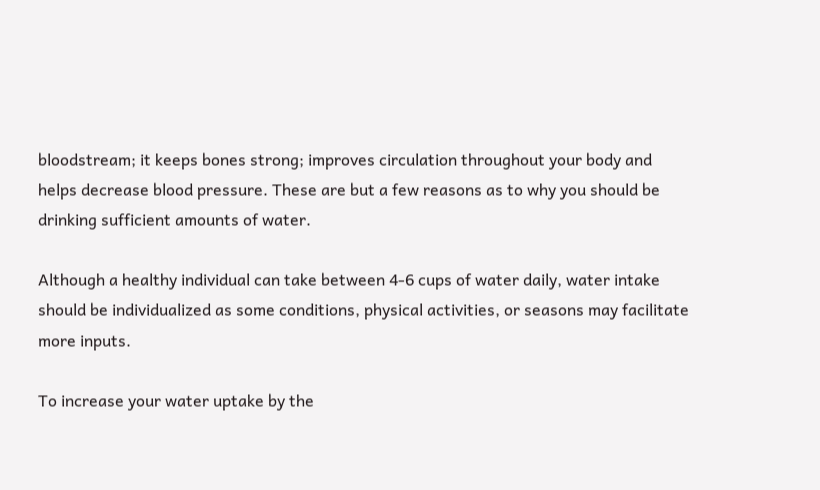bloodstream; it keeps bones strong; improves circulation throughout your body and helps decrease blood pressure. These are but a few reasons as to why you should be drinking sufficient amounts of water.

Although a healthy individual can take between 4-6 cups of water daily, water intake should be individualized as some conditions, physical activities, or seasons may facilitate more inputs.

To increase your water uptake by the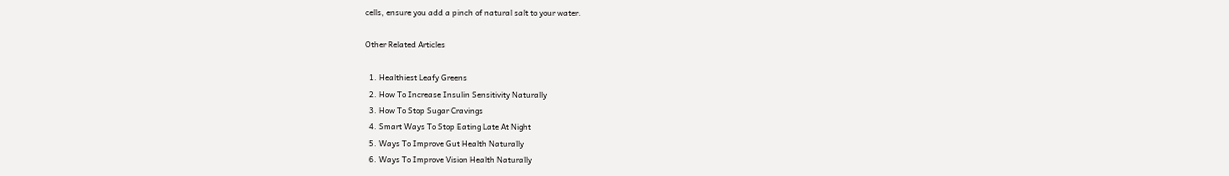cells, ensure you add a pinch of natural salt to your water.

Other Related Articles

  1. Healthiest Leafy Greens
  2. How To Increase Insulin Sensitivity Naturally
  3. How To Stop Sugar Cravings
  4. Smart Ways To Stop Eating Late At Night
  5. Ways To Improve Gut Health Naturally
  6. Ways To Improve Vision Health Naturally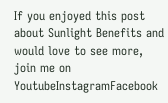If you enjoyed this post about Sunlight Benefits and would love to see more, join me on YoutubeInstagramFacebook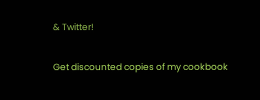& Twitter!

Get discounted copies of my cookbook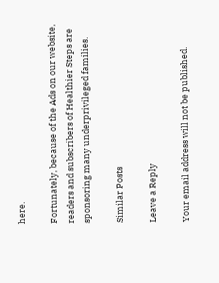here.

Fortunately, because of the Ads on our website, readers and subscribers of Healthier Steps are sponsoring many underprivileged families.

Similar Posts

Leave a Reply

Your email address will not be published.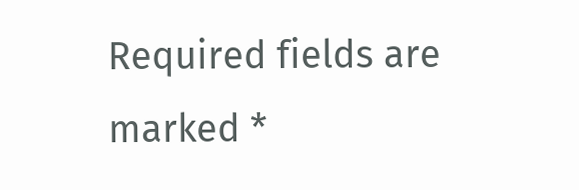Required fields are marked *